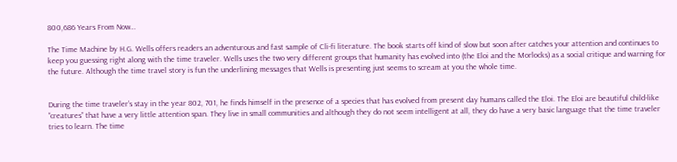800,686 Years From Now…

The Time Machine by H.G. Wells offers readers an adventurous and fast sample of Cli-fi literature. The book starts off kind of slow but soon after catches your attention and continues to keep you guessing right along with the time traveler. Wells uses the two very different groups that humanity has evolved into (the Eloi and the Morlocks) as a social critique and warning for the future. Although the time travel story is fun the underlining messages that Wells is presenting just seems to scream at you the whole time.


During the time traveler’s stay in the year 802, 701, he finds himself in the presence of a species that has evolved from present day humans called the Eloi. The Eloi are beautiful child-like “creatures” that have a very little attention span. They live in small communities and although they do not seem intelligent at all, they do have a very basic language that the time traveler tries to learn. The time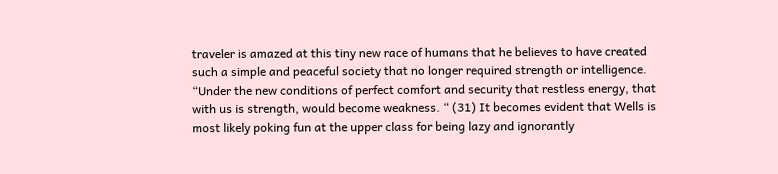traveler is amazed at this tiny new race of humans that he believes to have created such a simple and peaceful society that no longer required strength or intelligence. “Under the new conditions of perfect comfort and security that restless energy, that with us is strength, would become weakness. “ (31) It becomes evident that Wells is most likely poking fun at the upper class for being lazy and ignorantly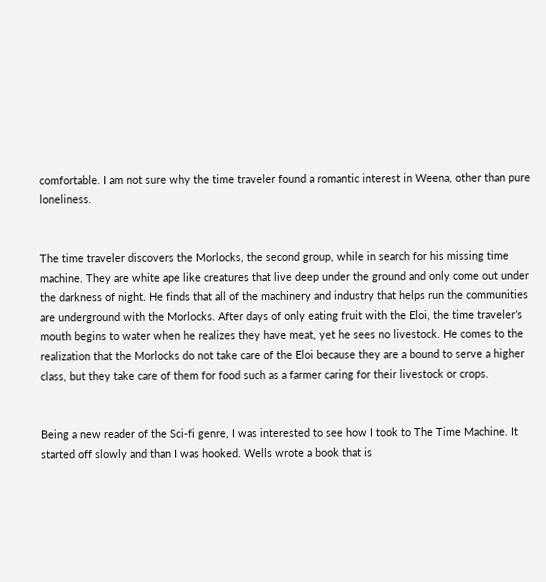comfortable. I am not sure why the time traveler found a romantic interest in Weena, other than pure loneliness.


The time traveler discovers the Morlocks, the second group, while in search for his missing time machine. They are white ape like creatures that live deep under the ground and only come out under the darkness of night. He finds that all of the machinery and industry that helps run the communities are underground with the Morlocks. After days of only eating fruit with the Eloi, the time traveler’s mouth begins to water when he realizes they have meat, yet he sees no livestock. He comes to the realization that the Morlocks do not take care of the Eloi because they are a bound to serve a higher class, but they take care of them for food such as a farmer caring for their livestock or crops.


Being a new reader of the Sci-fi genre, I was interested to see how I took to The Time Machine. It started off slowly and than I was hooked. Wells wrote a book that is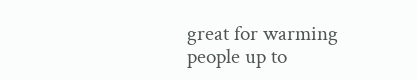great for warming people up to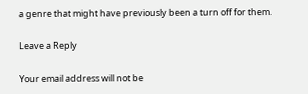a genre that might have previously been a turn off for them.

Leave a Reply

Your email address will not be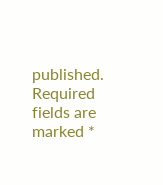published. Required fields are marked *